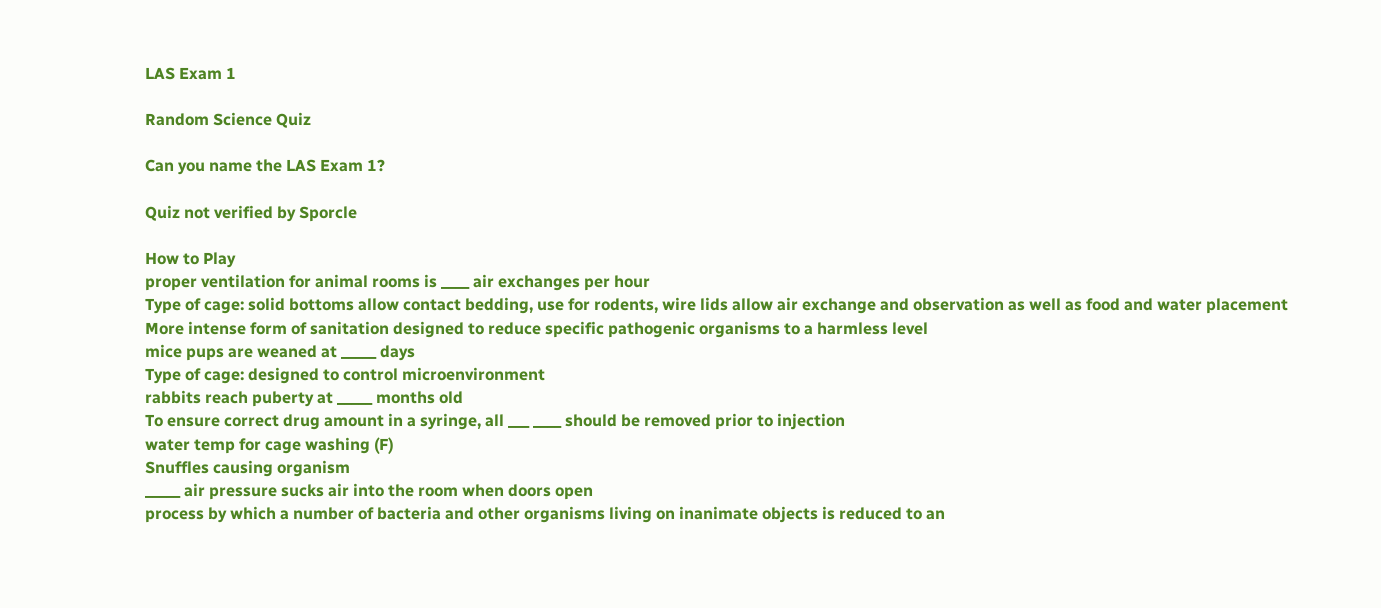LAS Exam 1

Random Science Quiz

Can you name the LAS Exam 1?

Quiz not verified by Sporcle

How to Play
proper ventilation for animal rooms is ____ air exchanges per hour
Type of cage: solid bottoms allow contact bedding, use for rodents, wire lids allow air exchange and observation as well as food and water placement
More intense form of sanitation designed to reduce specific pathogenic organisms to a harmless level
mice pups are weaned at _____ days
Type of cage: designed to control microenvironment
rabbits reach puberty at _____ months old
To ensure correct drug amount in a syringe, all ___ ____ should be removed prior to injection
water temp for cage washing (F)
Snuffles causing organism
_____ air pressure sucks air into the room when doors open
process by which a number of bacteria and other organisms living on inanimate objects is reduced to an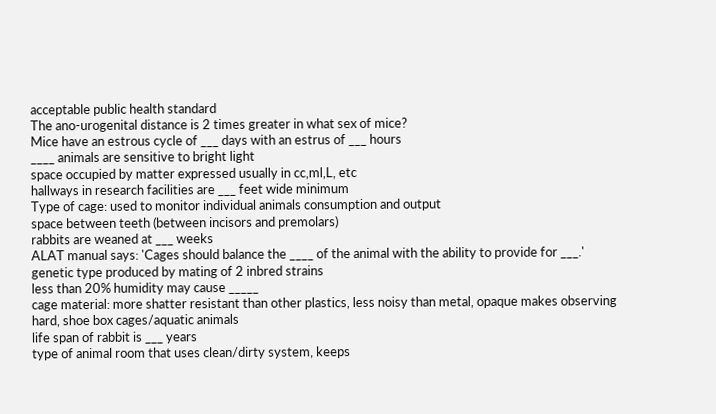acceptable public health standard
The ano-urogenital distance is 2 times greater in what sex of mice?
Mice have an estrous cycle of ___ days with an estrus of ___ hours
____ animals are sensitive to bright light
space occupied by matter expressed usually in cc,ml,L, etc
hallways in research facilities are ___ feet wide minimum
Type of cage: used to monitor individual animals consumption and output
space between teeth (between incisors and premolars)
rabbits are weaned at ___ weeks
ALAT manual says: 'Cages should balance the ____ of the animal with the ability to provide for ___.'
genetic type produced by mating of 2 inbred strains
less than 20% humidity may cause _____
cage material: more shatter resistant than other plastics, less noisy than metal, opaque makes observing hard, shoe box cages/aquatic animals
life span of rabbit is ___ years
type of animal room that uses clean/dirty system, keeps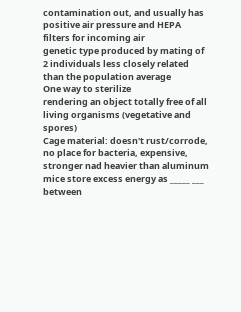contamination out, and usually has positive air pressure and HEPA filters for incoming air
genetic type produced by mating of 2 individuals less closely related than the population average
One way to sterilize
rendering an object totally free of all living organisms (vegetative and spores)
Cage material: doesn't rust/corrode, no place for bacteria, expensive, stronger nad heavier than aluminum
mice store excess energy as _____ ___ between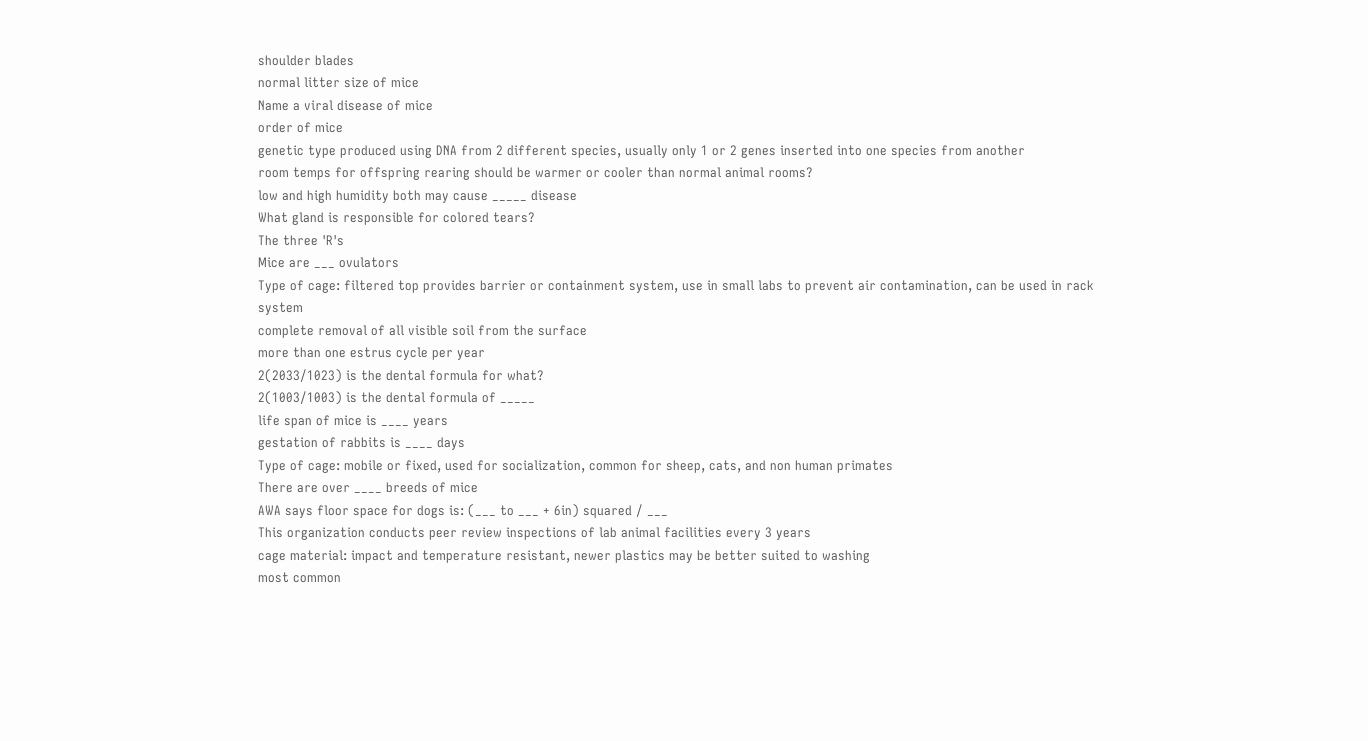shoulder blades
normal litter size of mice
Name a viral disease of mice
order of mice
genetic type produced using DNA from 2 different species, usually only 1 or 2 genes inserted into one species from another
room temps for offspring rearing should be warmer or cooler than normal animal rooms?
low and high humidity both may cause _____ disease
What gland is responsible for colored tears?
The three 'R's
Mice are ___ ovulators
Type of cage: filtered top provides barrier or containment system, use in small labs to prevent air contamination, can be used in rack system
complete removal of all visible soil from the surface
more than one estrus cycle per year
2(2033/1023) is the dental formula for what?
2(1003/1003) is the dental formula of _____
life span of mice is ____ years
gestation of rabbits is ____ days
Type of cage: mobile or fixed, used for socialization, common for sheep, cats, and non human primates
There are over ____ breeds of mice
AWA says floor space for dogs is: (___ to ___ + 6in) squared / ___
This organization conducts peer review inspections of lab animal facilities every 3 years
cage material: impact and temperature resistant, newer plastics may be better suited to washing
most common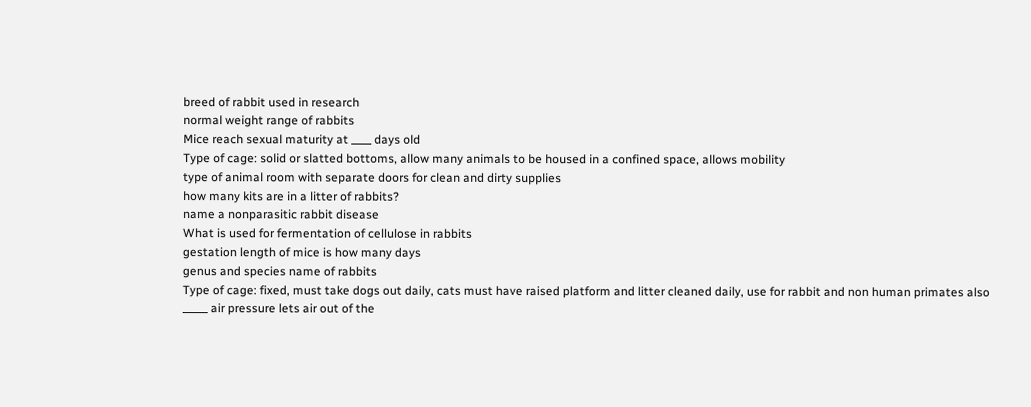breed of rabbit used in research
normal weight range of rabbits
Mice reach sexual maturity at ____ days old
Type of cage: solid or slatted bottoms, allow many animals to be housed in a confined space, allows mobility
type of animal room with separate doors for clean and dirty supplies
how many kits are in a litter of rabbits?
name a nonparasitic rabbit disease
What is used for fermentation of cellulose in rabbits
gestation length of mice is how many days
genus and species name of rabbits
Type of cage: fixed, must take dogs out daily, cats must have raised platform and litter cleaned daily, use for rabbit and non human primates also
_____ air pressure lets air out of the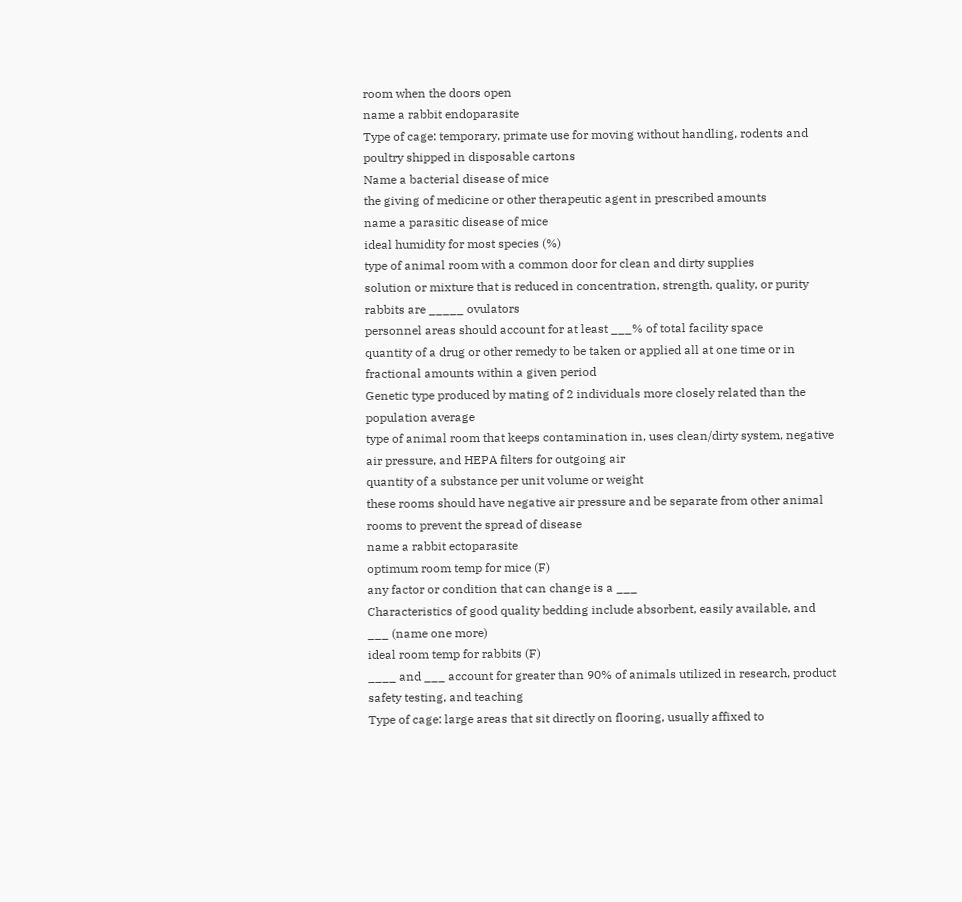room when the doors open
name a rabbit endoparasite
Type of cage: temporary, primate use for moving without handling, rodents and poultry shipped in disposable cartons
Name a bacterial disease of mice
the giving of medicine or other therapeutic agent in prescribed amounts
name a parasitic disease of mice
ideal humidity for most species (%)
type of animal room with a common door for clean and dirty supplies
solution or mixture that is reduced in concentration, strength, quality, or purity
rabbits are _____ ovulators
personnel areas should account for at least ___% of total facility space
quantity of a drug or other remedy to be taken or applied all at one time or in fractional amounts within a given period
Genetic type produced by mating of 2 individuals more closely related than the population average
type of animal room that keeps contamination in, uses clean/dirty system, negative air pressure, and HEPA filters for outgoing air
quantity of a substance per unit volume or weight
these rooms should have negative air pressure and be separate from other animal rooms to prevent the spread of disease
name a rabbit ectoparasite
optimum room temp for mice (F)
any factor or condition that can change is a ___
Characteristics of good quality bedding include absorbent, easily available, and ___ (name one more)
ideal room temp for rabbits (F)
____ and ___ account for greater than 90% of animals utilized in research, product safety testing, and teaching
Type of cage: large areas that sit directly on flooring, usually affixed to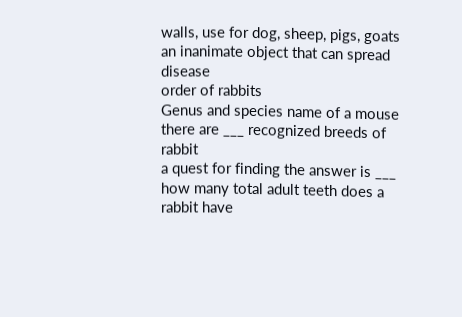walls, use for dog, sheep, pigs, goats
an inanimate object that can spread disease
order of rabbits
Genus and species name of a mouse
there are ___ recognized breeds of rabbit
a quest for finding the answer is ___
how many total adult teeth does a rabbit have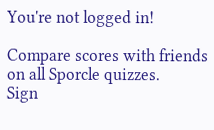You're not logged in!

Compare scores with friends on all Sporcle quizzes.
Sign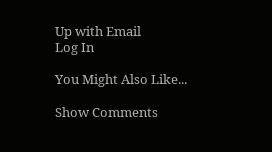Up with Email
Log In

You Might Also Like...

Show Comments